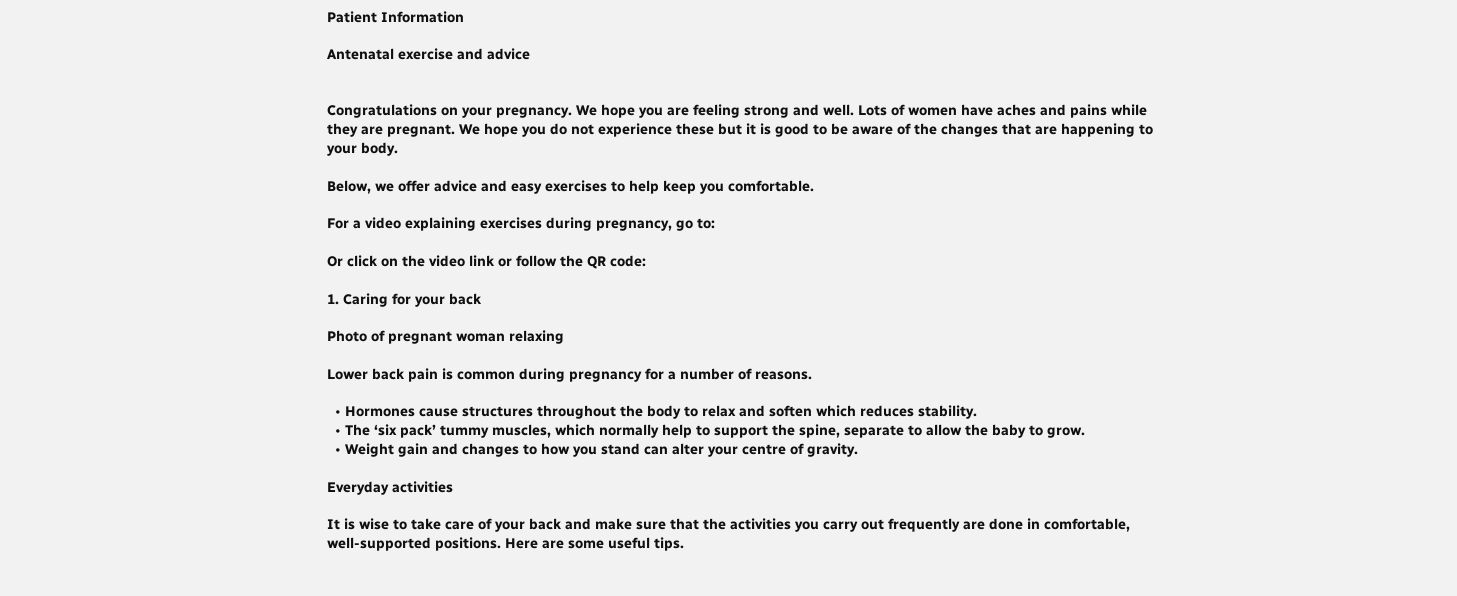Patient Information

Antenatal exercise and advice


Congratulations on your pregnancy. We hope you are feeling strong and well. Lots of women have aches and pains while they are pregnant. We hope you do not experience these but it is good to be aware of the changes that are happening to your body.

Below, we offer advice and easy exercises to help keep you comfortable.

For a video explaining exercises during pregnancy, go to:

Or click on the video link or follow the QR code:

1. Caring for your back

Photo of pregnant woman relaxing

Lower back pain is common during pregnancy for a number of reasons.

  • Hormones cause structures throughout the body to relax and soften which reduces stability.
  • The ‘six pack’ tummy muscles, which normally help to support the spine, separate to allow the baby to grow.
  • Weight gain and changes to how you stand can alter your centre of gravity.

Everyday activities

It is wise to take care of your back and make sure that the activities you carry out frequently are done in comfortable, well-supported positions. Here are some useful tips.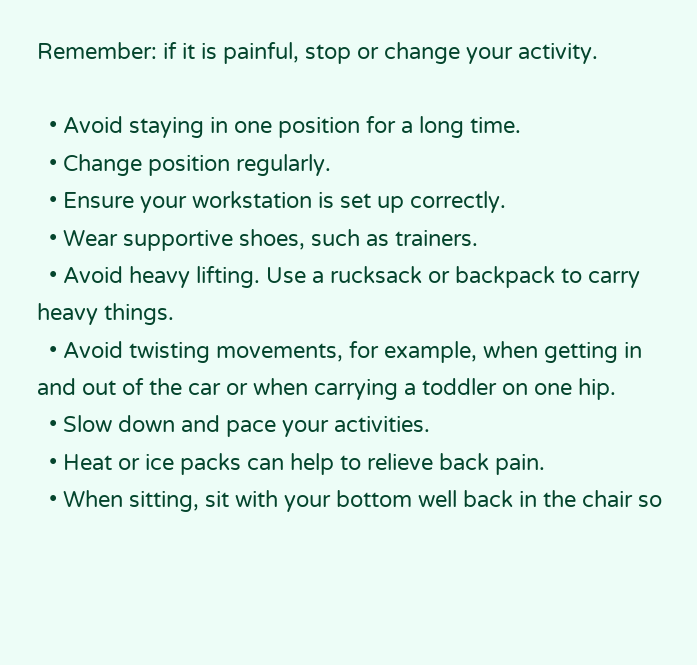Remember: if it is painful, stop or change your activity.

  • Avoid staying in one position for a long time.
  • Change position regularly.
  • Ensure your workstation is set up correctly.
  • Wear supportive shoes, such as trainers.
  • Avoid heavy lifting. Use a rucksack or backpack to carry heavy things.
  • Avoid twisting movements, for example, when getting in and out of the car or when carrying a toddler on one hip.
  • Slow down and pace your activities.
  • Heat or ice packs can help to relieve back pain.
  • When sitting, sit with your bottom well back in the chair so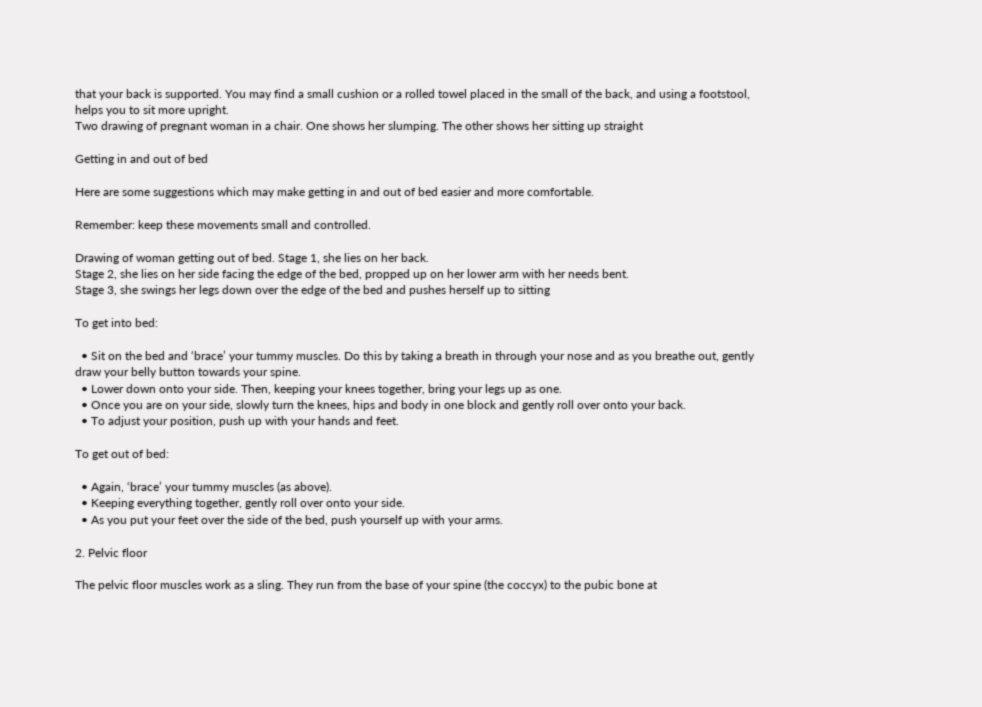that your back is supported. You may find a small cushion or a rolled towel placed in the small of the back, and using a footstool, helps you to sit more upright.
Two drawing of pregnant woman in a chair. One shows her slumping. The other shows her sitting up straight

Getting in and out of bed

Here are some suggestions which may make getting in and out of bed easier and more comfortable.

Remember: keep these movements small and controlled.

Drawing of woman getting out of bed. Stage 1, she lies on her back.
Stage 2, she lies on her side facing the edge of the bed, propped up on her lower arm with her needs bent.
Stage 3, she swings her legs down over the edge of the bed and pushes herself up to sitting

To get into bed:

  • Sit on the bed and ‘brace’ your tummy muscles. Do this by taking a breath in through your nose and as you breathe out, gently draw your belly button towards your spine.
  • Lower down onto your side. Then, keeping your knees together, bring your legs up as one.
  • Once you are on your side, slowly turn the knees, hips and body in one block and gently roll over onto your back.
  • To adjust your position, push up with your hands and feet.

To get out of bed:

  • Again, ‘brace’ your tummy muscles (as above).
  • Keeping everything together, gently roll over onto your side.
  • As you put your feet over the side of the bed, push yourself up with your arms.

2. Pelvic floor

The pelvic floor muscles work as a sling. They run from the base of your spine (the coccyx) to the pubic bone at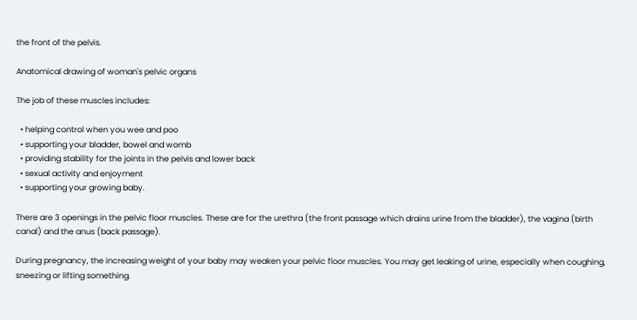the front of the pelvis.

Anatomical drawing of woman's pelvic organs

The job of these muscles includes:

  • helping control when you wee and poo
  • supporting your bladder, bowel and womb
  • providing stability for the joints in the pelvis and lower back
  • sexual activity and enjoyment
  • supporting your growing baby.

There are 3 openings in the pelvic floor muscles. These are for the urethra (the front passage which drains urine from the bladder), the vagina (birth canal) and the anus (back passage).

During pregnancy, the increasing weight of your baby may weaken your pelvic floor muscles. You may get leaking of urine, especially when coughing, sneezing or lifting something.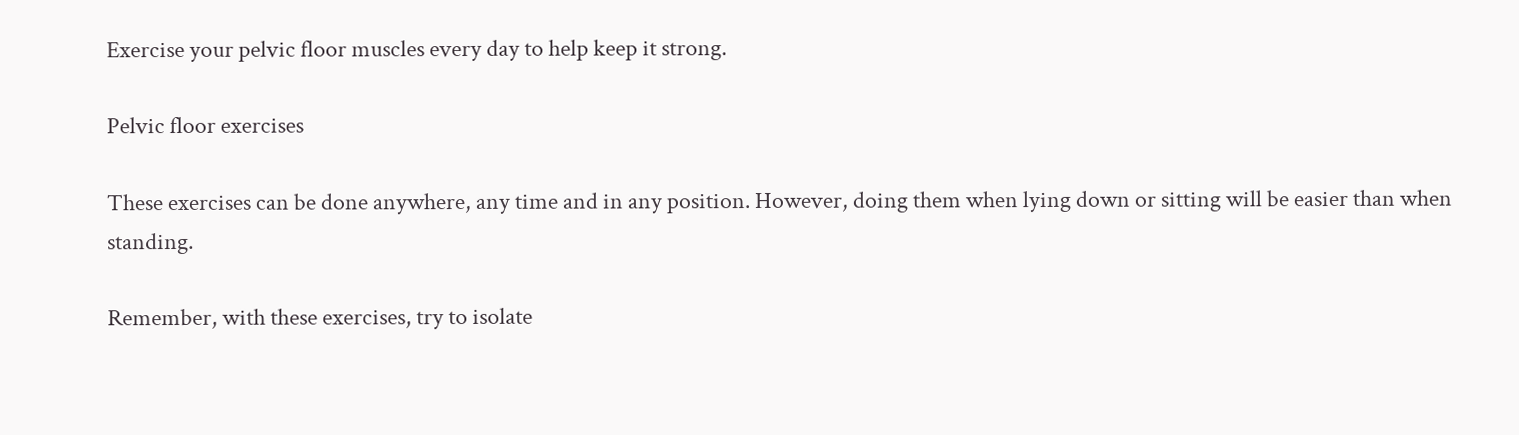Exercise your pelvic floor muscles every day to help keep it strong.

Pelvic floor exercises

These exercises can be done anywhere, any time and in any position. However, doing them when lying down or sitting will be easier than when standing.

Remember, with these exercises, try to isolate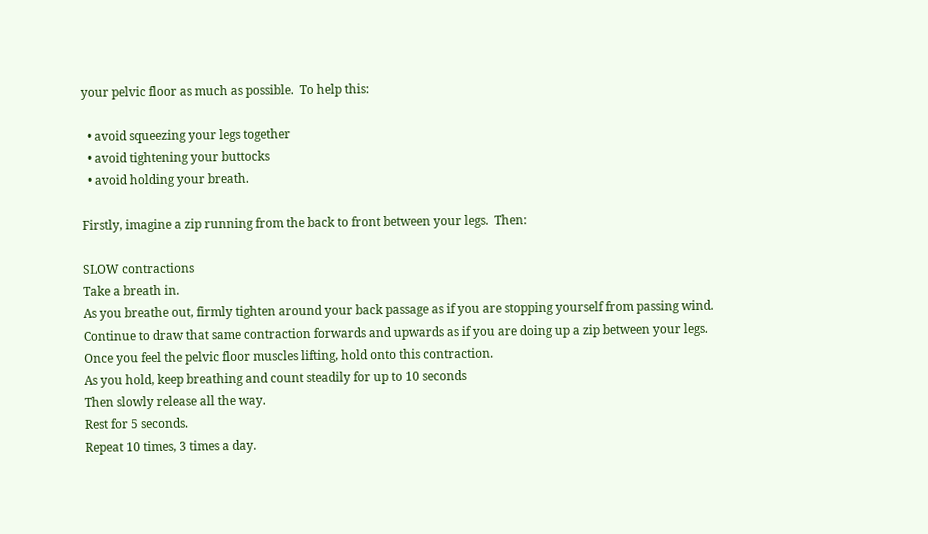your pelvic floor as much as possible.  To help this:

  • avoid squeezing your legs together
  • avoid tightening your buttocks
  • avoid holding your breath.

Firstly, imagine a zip running from the back to front between your legs.  Then:

SLOW contractions
Take a breath in.
As you breathe out, firmly tighten around your back passage as if you are stopping yourself from passing wind.
Continue to draw that same contraction forwards and upwards as if you are doing up a zip between your legs.
Once you feel the pelvic floor muscles lifting, hold onto this contraction.
As you hold, keep breathing and count steadily for up to 10 seconds
Then slowly release all the way.
Rest for 5 seconds.
Repeat 10 times, 3 times a day.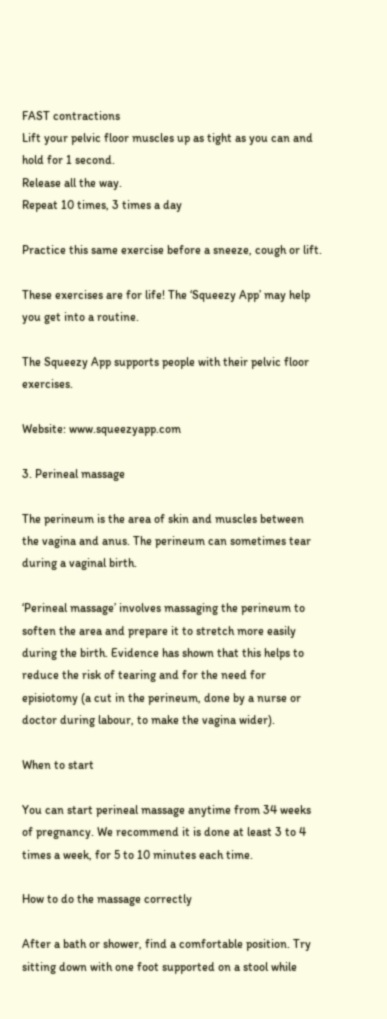FAST contractions
Lift your pelvic floor muscles up as tight as you can and hold for 1 second.
Release all the way.
Repeat 10 times, 3 times a day

Practice this same exercise before a sneeze, cough or lift.

These exercises are for life! The ‘Squeezy App’ may help you get into a routine.

The Squeezy App supports people with their pelvic floor exercises.

Website: www.squeezyapp.com

3. Perineal massage

The perineum is the area of skin and muscles between the vagina and anus. The perineum can sometimes tear during a vaginal birth.

‘Perineal massage’ involves massaging the perineum to soften the area and prepare it to stretch more easily during the birth. Evidence has shown that this helps to reduce the risk of tearing and for the need for episiotomy (a cut in the perineum, done by a nurse or doctor during labour, to make the vagina wider).

When to start

You can start perineal massage anytime from 34 weeks of pregnancy. We recommend it is done at least 3 to 4 times a week, for 5 to 10 minutes each time.

How to do the massage correctly

After a bath or shower, find a comfortable position. Try sitting down with one foot supported on a stool while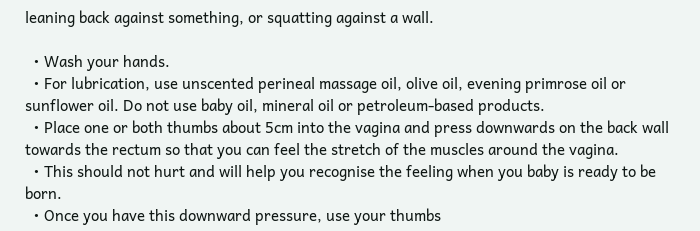leaning back against something, or squatting against a wall.

  • Wash your hands.
  • For lubrication, use unscented perineal massage oil, olive oil, evening primrose oil or sunflower oil. Do not use baby oil, mineral oil or petroleum-based products.
  • Place one or both thumbs about 5cm into the vagina and press downwards on the back wall towards the rectum so that you can feel the stretch of the muscles around the vagina.
  • This should not hurt and will help you recognise the feeling when you baby is ready to be born.
  • Once you have this downward pressure, use your thumbs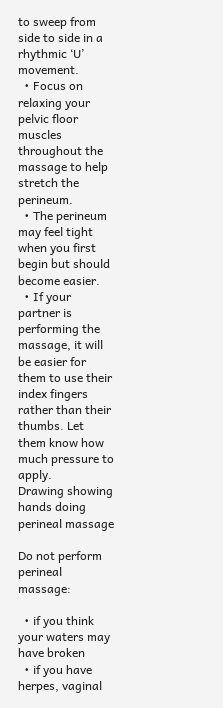to sweep from side to side in a rhythmic ‘U’ movement.
  • Focus on relaxing your pelvic floor muscles throughout the massage to help stretch the perineum.
  • The perineum may feel tight when you first begin but should become easier.
  • If your partner is performing the massage, it will be easier for them to use their index fingers rather than their thumbs. Let them know how much pressure to apply.
Drawing showing hands doing perineal massage

Do not perform perineal massage:

  • if you think your waters may have broken
  • if you have herpes, vaginal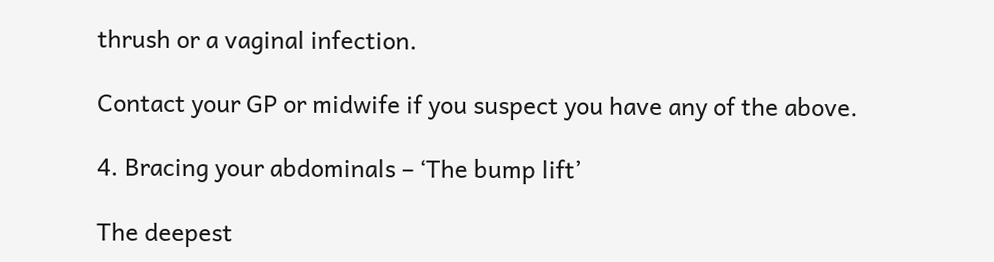thrush or a vaginal infection.

Contact your GP or midwife if you suspect you have any of the above.

4. Bracing your abdominals – ‘The bump lift’

The deepest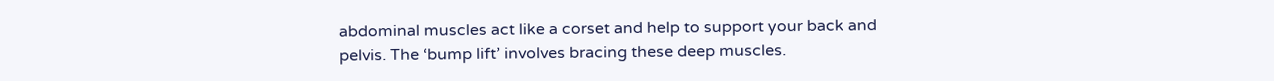abdominal muscles act like a corset and help to support your back and pelvis. The ‘bump lift’ involves bracing these deep muscles.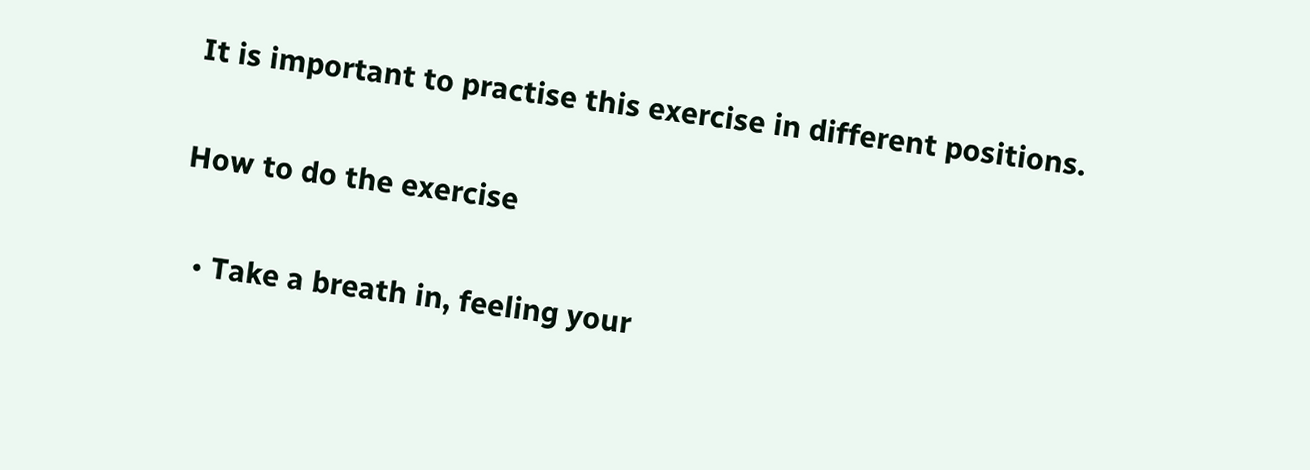It is important to practise this exercise in different positions.

How to do the exercise

  • Take a breath in, feeling your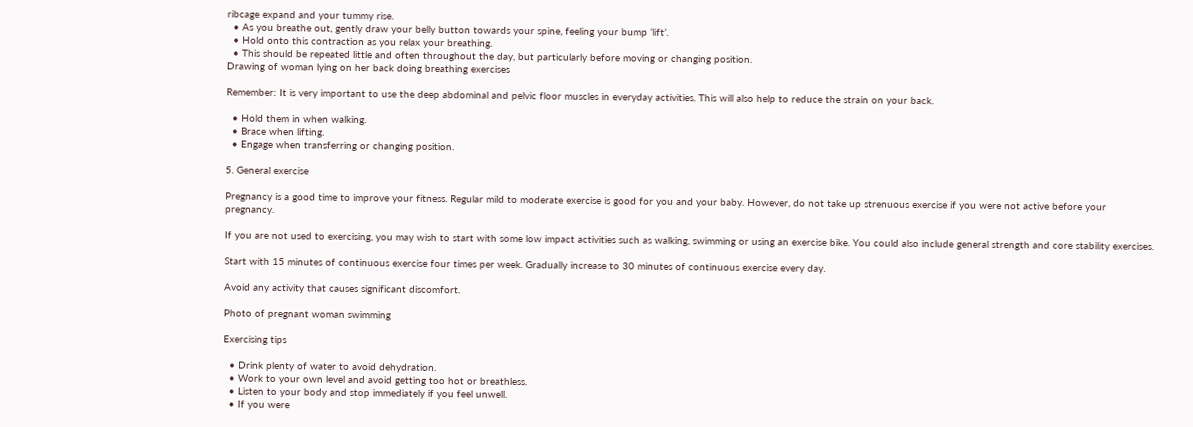ribcage expand and your tummy rise.
  • As you breathe out, gently draw your belly button towards your spine, feeling your bump ‘lift’.
  • Hold onto this contraction as you relax your breathing.
  • This should be repeated little and often throughout the day, but particularly before moving or changing position.
Drawing of woman lying on her back doing breathing exercises

Remember: It is very important to use the deep abdominal and pelvic floor muscles in everyday activities. This will also help to reduce the strain on your back.

  • Hold them in when walking.
  • Brace when lifting.
  • Engage when transferring or changing position.

5. General exercise

Pregnancy is a good time to improve your fitness. Regular mild to moderate exercise is good for you and your baby. However, do not take up strenuous exercise if you were not active before your pregnancy.

If you are not used to exercising, you may wish to start with some low impact activities such as walking, swimming or using an exercise bike. You could also include general strength and core stability exercises.

Start with 15 minutes of continuous exercise four times per week. Gradually increase to 30 minutes of continuous exercise every day.

Avoid any activity that causes significant discomfort.

Photo of pregnant woman swimming

Exercising tips

  • Drink plenty of water to avoid dehydration.
  • Work to your own level and avoid getting too hot or breathless.
  • Listen to your body and stop immediately if you feel unwell.
  • If you were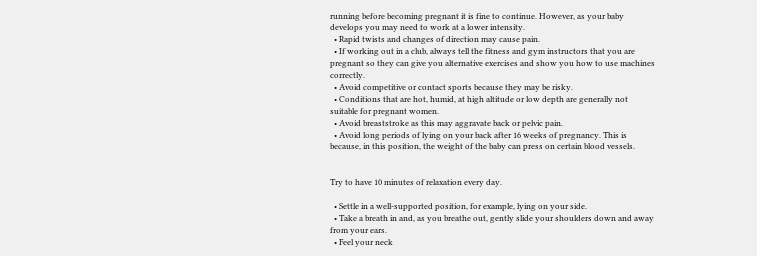running before becoming pregnant it is fine to continue. However, as your baby develops you may need to work at a lower intensity.
  • Rapid twists and changes of direction may cause pain.
  • If working out in a club, always tell the fitness and gym instructors that you are pregnant so they can give you alternative exercises and show you how to use machines correctly.
  • Avoid competitive or contact sports because they may be risky.
  • Conditions that are hot, humid, at high altitude or low depth are generally not suitable for pregnant women.
  • Avoid breaststroke as this may aggravate back or pelvic pain.
  • Avoid long periods of lying on your back after 16 weeks of pregnancy. This is because, in this position, the weight of the baby can press on certain blood vessels.


Try to have 10 minutes of relaxation every day.

  • Settle in a well-supported position, for example, lying on your side.
  • Take a breath in and, as you breathe out, gently slide your shoulders down and away from your ears.
  • Feel your neck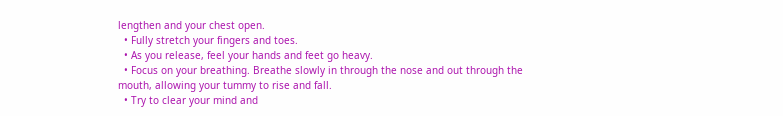lengthen and your chest open.
  • Fully stretch your fingers and toes.
  • As you release, feel your hands and feet go heavy.
  • Focus on your breathing. Breathe slowly in through the nose and out through the mouth, allowing your tummy to rise and fall.
  • Try to clear your mind and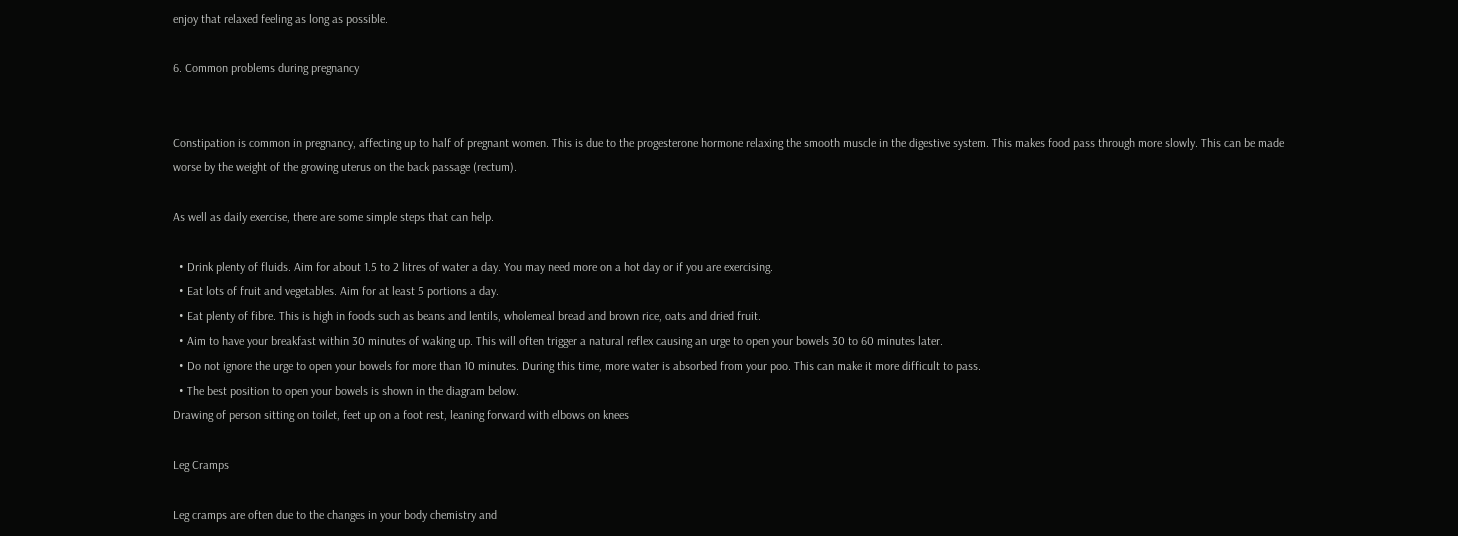enjoy that relaxed feeling as long as possible.

6. Common problems during pregnancy


Constipation is common in pregnancy, affecting up to half of pregnant women. This is due to the progesterone hormone relaxing the smooth muscle in the digestive system. This makes food pass through more slowly. This can be made worse by the weight of the growing uterus on the back passage (rectum).

As well as daily exercise, there are some simple steps that can help.

  • Drink plenty of fluids. Aim for about 1.5 to 2 litres of water a day. You may need more on a hot day or if you are exercising.
  • Eat lots of fruit and vegetables. Aim for at least 5 portions a day.
  • Eat plenty of fibre. This is high in foods such as beans and lentils, wholemeal bread and brown rice, oats and dried fruit.
  • Aim to have your breakfast within 30 minutes of waking up. This will often trigger a natural reflex causing an urge to open your bowels 30 to 60 minutes later.
  • Do not ignore the urge to open your bowels for more than 10 minutes. During this time, more water is absorbed from your poo. This can make it more difficult to pass.
  • The best position to open your bowels is shown in the diagram below.
Drawing of person sitting on toilet, feet up on a foot rest, leaning forward with elbows on knees

Leg Cramps

Leg cramps are often due to the changes in your body chemistry and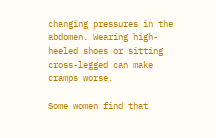changing pressures in the abdomen. Wearing high-heeled shoes or sitting cross-legged can make cramps worse.

Some women find that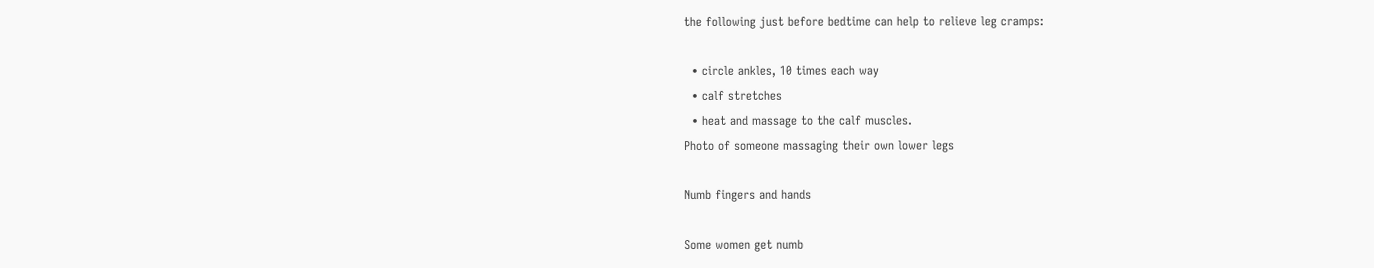the following just before bedtime can help to relieve leg cramps:

  • circle ankles, 10 times each way
  • calf stretches
  • heat and massage to the calf muscles.
Photo of someone massaging their own lower legs

Numb fingers and hands

Some women get numb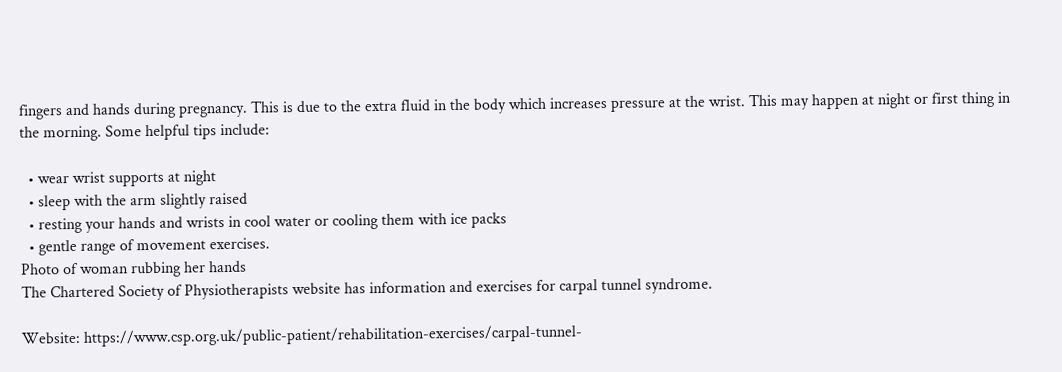fingers and hands during pregnancy. This is due to the extra fluid in the body which increases pressure at the wrist. This may happen at night or first thing in the morning. Some helpful tips include:

  • wear wrist supports at night
  • sleep with the arm slightly raised
  • resting your hands and wrists in cool water or cooling them with ice packs
  • gentle range of movement exercises.
Photo of woman rubbing her hands
The Chartered Society of Physiotherapists website has information and exercises for carpal tunnel syndrome.

Website: https://www.csp.org.uk/public-patient/rehabilitation-exercises/carpal-tunnel-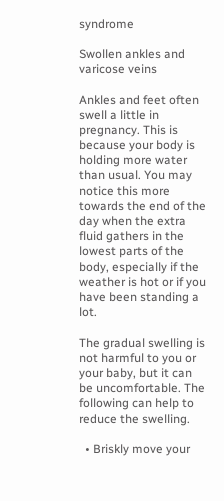syndrome

Swollen ankles and varicose veins

Ankles and feet often swell a little in pregnancy. This is because your body is holding more water than usual. You may notice this more towards the end of the day when the extra fluid gathers in the lowest parts of the body, especially if the weather is hot or if you have been standing a lot.

The gradual swelling is not harmful to you or your baby, but it can be uncomfortable. The following can help to reduce the swelling.

  • Briskly move your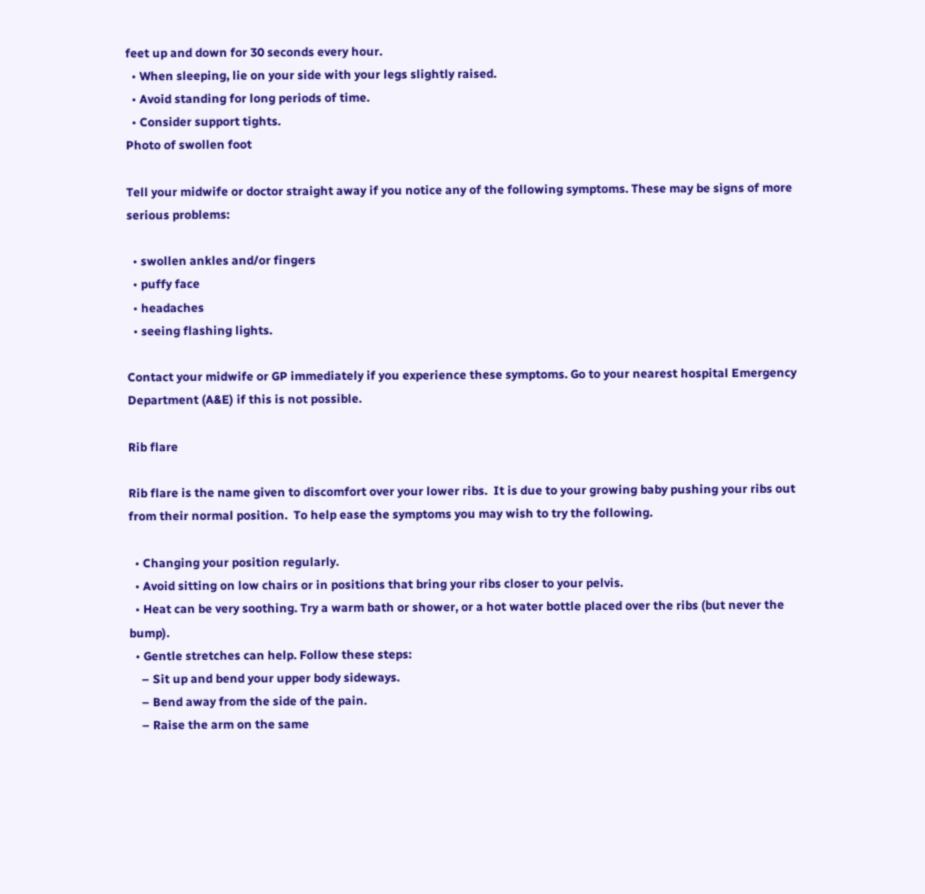feet up and down for 30 seconds every hour.
  • When sleeping, lie on your side with your legs slightly raised.
  • Avoid standing for long periods of time.
  • Consider support tights.
Photo of swollen foot

Tell your midwife or doctor straight away if you notice any of the following symptoms. These may be signs of more serious problems:

  • swollen ankles and/or fingers
  • puffy face
  • headaches
  • seeing flashing lights.

Contact your midwife or GP immediately if you experience these symptoms. Go to your nearest hospital Emergency Department (A&E) if this is not possible.

Rib flare

Rib flare is the name given to discomfort over your lower ribs.  It is due to your growing baby pushing your ribs out from their normal position.  To help ease the symptoms you may wish to try the following.

  • Changing your position regularly.
  • Avoid sitting on low chairs or in positions that bring your ribs closer to your pelvis.
  • Heat can be very soothing. Try a warm bath or shower, or a hot water bottle placed over the ribs (but never the bump).
  • Gentle stretches can help. Follow these steps:
    – Sit up and bend your upper body sideways.
    – Bend away from the side of the pain.
    – Raise the arm on the same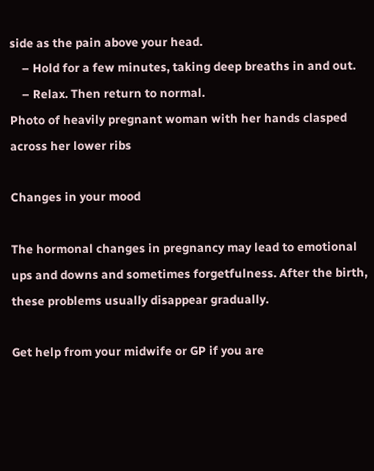side as the pain above your head.
    – Hold for a few minutes, taking deep breaths in and out.
    – Relax. Then return to normal.
Photo of heavily pregnant woman with her hands clasped across her lower ribs

Changes in your mood

The hormonal changes in pregnancy may lead to emotional ups and downs and sometimes forgetfulness. After the birth, these problems usually disappear gradually.

Get help from your midwife or GP if you are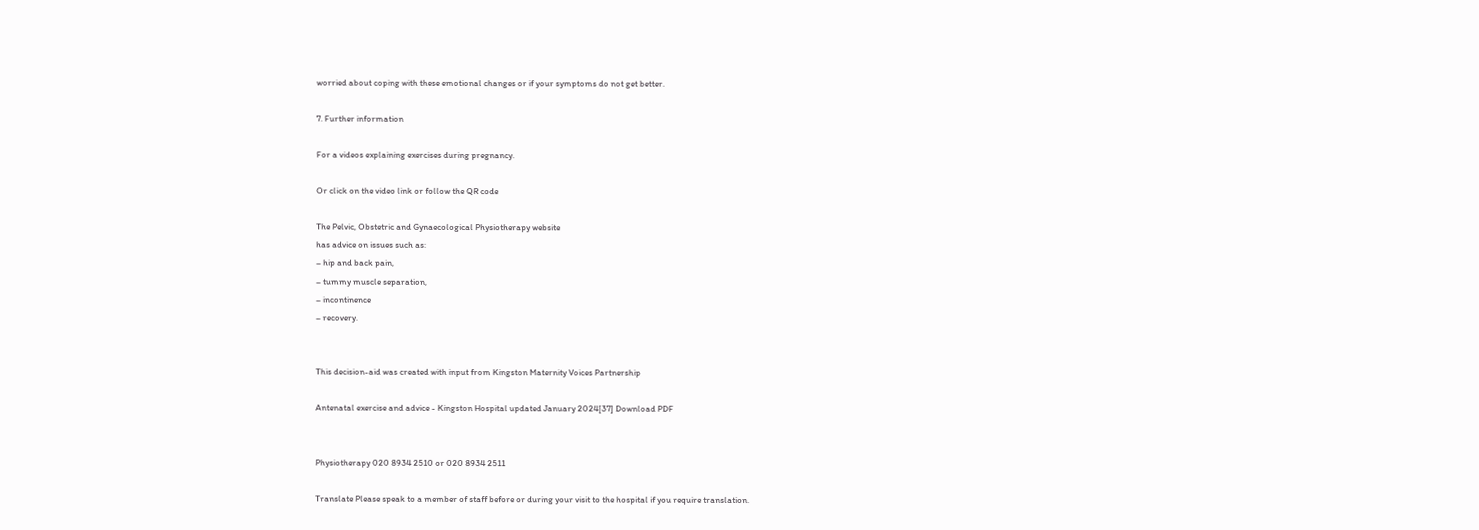worried about coping with these emotional changes or if your symptoms do not get better.

7. Further information

For a videos explaining exercises during pregnancy.

Or click on the video link or follow the QR code

The Pelvic, Obstetric and Gynaecological Physiotherapy website
has advice on issues such as:
– hip and back pain,
– tummy muscle separation,
– incontinence
– recovery.


This decision-aid was created with input from Kingston Maternity Voices Partnership

Antenatal exercise and advice - Kingston Hospital updated January 2024[37] Download PDF


Physiotherapy 020 8934 2510 or 020 8934 2511

Translate Please speak to a member of staff before or during your visit to the hospital if you require translation.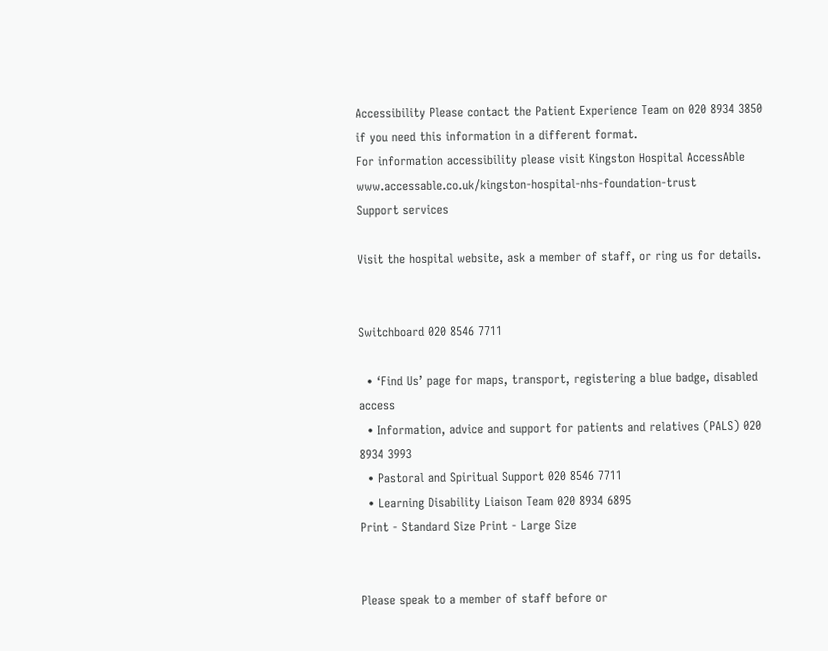Accessibility Please contact the Patient Experience Team on 020 8934 3850 if you need this information in a different format.
For information accessibility please visit Kingston Hospital AccessAble www.accessable.co.uk/kingston-hospital-nhs-foundation-trust
Support services

Visit the hospital website, ask a member of staff, or ring us for details.


Switchboard 020 8546 7711

  • ‘Find Us’ page for maps, transport, registering a blue badge, disabled access
  • Information, advice and support for patients and relatives (PALS) 020 8934 3993
  • Pastoral and Spiritual Support 020 8546 7711
  • Learning Disability Liaison Team 020 8934 6895
Print - Standard Size Print - Large Size


Please speak to a member of staff before or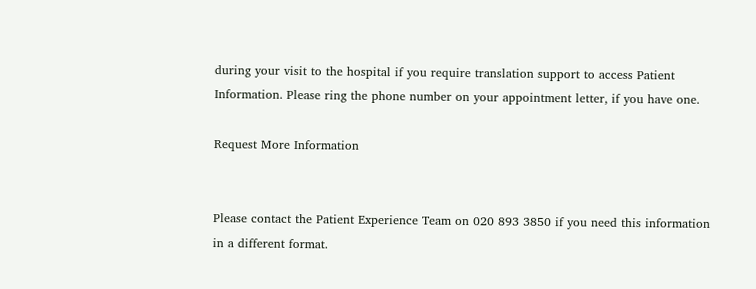during your visit to the hospital if you require translation support to access Patient Information. Please ring the phone number on your appointment letter, if you have one.

Request More Information


Please contact the Patient Experience Team on 020 893 3850 if you need this information in a different format.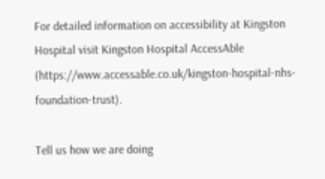For detailed information on accessibility at Kingston Hospital visit Kingston Hospital AccessAble (https://www.accessable.co.uk/kingston-hospital-nhs-foundation-trust).

Tell us how we are doing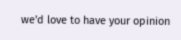we'd love to have your opinion